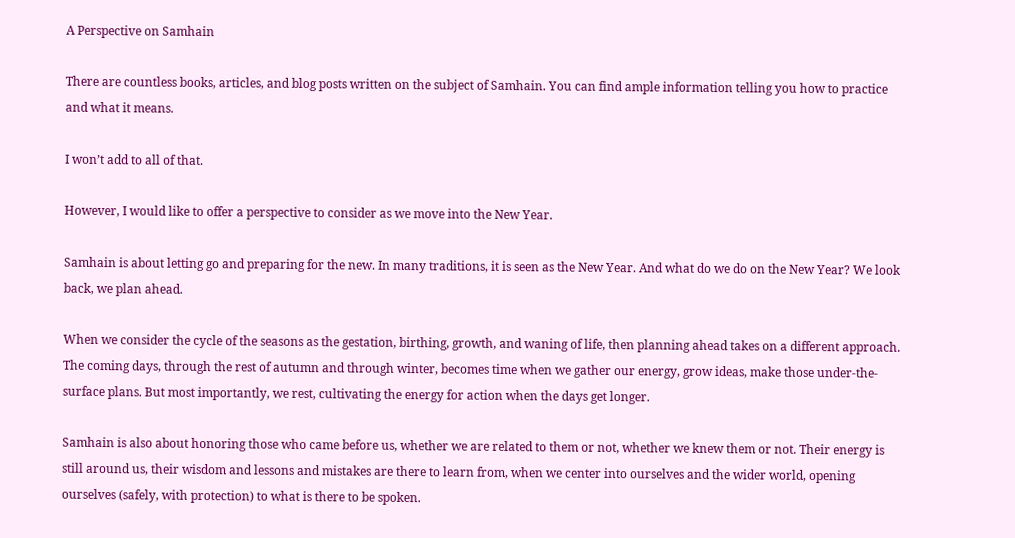A Perspective on Samhain

There are countless books, articles, and blog posts written on the subject of Samhain. You can find ample information telling you how to practice and what it means.

I won’t add to all of that.

However, I would like to offer a perspective to consider as we move into the New Year.

Samhain is about letting go and preparing for the new. In many traditions, it is seen as the New Year. And what do we do on the New Year? We look back, we plan ahead.

When we consider the cycle of the seasons as the gestation, birthing, growth, and waning of life, then planning ahead takes on a different approach. The coming days, through the rest of autumn and through winter, becomes time when we gather our energy, grow ideas, make those under-the-surface plans. But most importantly, we rest, cultivating the energy for action when the days get longer.

Samhain is also about honoring those who came before us, whether we are related to them or not, whether we knew them or not. Their energy is still around us, their wisdom and lessons and mistakes are there to learn from, when we center into ourselves and the wider world, opening ourselves (safely, with protection) to what is there to be spoken.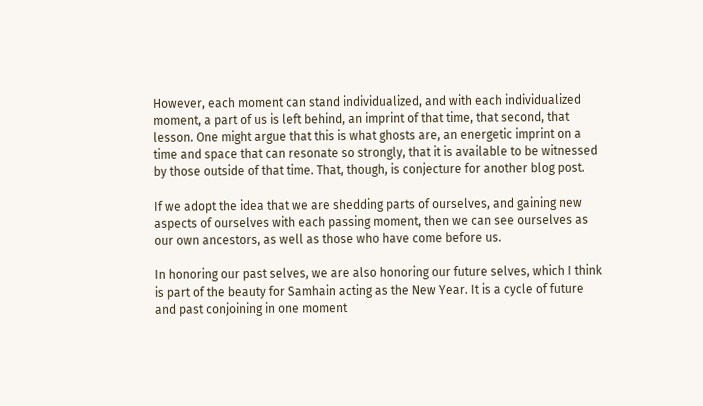However, each moment can stand individualized, and with each individualized moment, a part of us is left behind, an imprint of that time, that second, that lesson. One might argue that this is what ghosts are, an energetic imprint on a time and space that can resonate so strongly, that it is available to be witnessed by those outside of that time. That, though, is conjecture for another blog post.

If we adopt the idea that we are shedding parts of ourselves, and gaining new aspects of ourselves with each passing moment, then we can see ourselves as our own ancestors, as well as those who have come before us.

In honoring our past selves, we are also honoring our future selves, which I think is part of the beauty for Samhain acting as the New Year. It is a cycle of future and past conjoining in one moment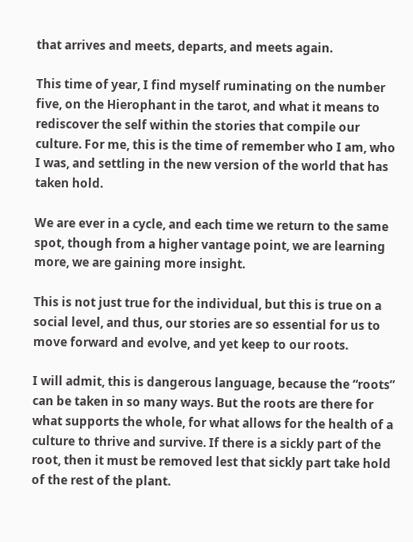that arrives and meets, departs, and meets again.

This time of year, I find myself ruminating on the number five, on the Hierophant in the tarot, and what it means to rediscover the self within the stories that compile our culture. For me, this is the time of remember who I am, who I was, and settling in the new version of the world that has taken hold.

We are ever in a cycle, and each time we return to the same spot, though from a higher vantage point, we are learning more, we are gaining more insight.

This is not just true for the individual, but this is true on a social level, and thus, our stories are so essential for us to move forward and evolve, and yet keep to our roots.

I will admit, this is dangerous language, because the “roots” can be taken in so many ways. But the roots are there for what supports the whole, for what allows for the health of a culture to thrive and survive. If there is a sickly part of the root, then it must be removed lest that sickly part take hold of the rest of the plant.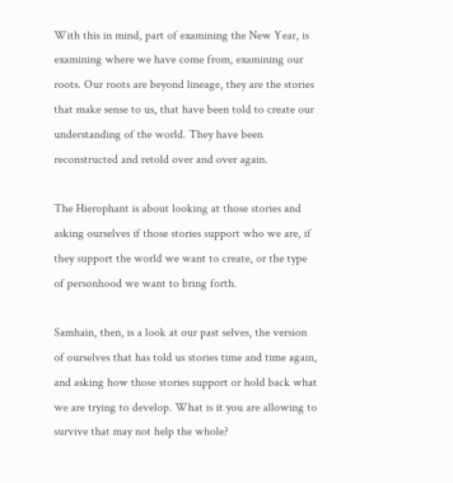With this in mind, part of examining the New Year, is examining where we have come from, examining our roots. Our roots are beyond lineage, they are the stories that make sense to us, that have been told to create our understanding of the world. They have been reconstructed and retold over and over again.

The Hierophant is about looking at those stories and asking ourselves if those stories support who we are, if they support the world we want to create, or the type of personhood we want to bring forth.

Samhain, then, is a look at our past selves, the version of ourselves that has told us stories time and time again, and asking how those stories support or hold back what we are trying to develop. What is it you are allowing to survive that may not help the whole?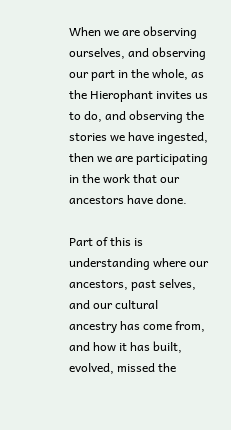When we are observing ourselves, and observing our part in the whole, as the Hierophant invites us to do, and observing the stories we have ingested, then we are participating in the work that our ancestors have done.

Part of this is understanding where our ancestors, past selves, and our cultural ancestry has come from, and how it has built, evolved, missed the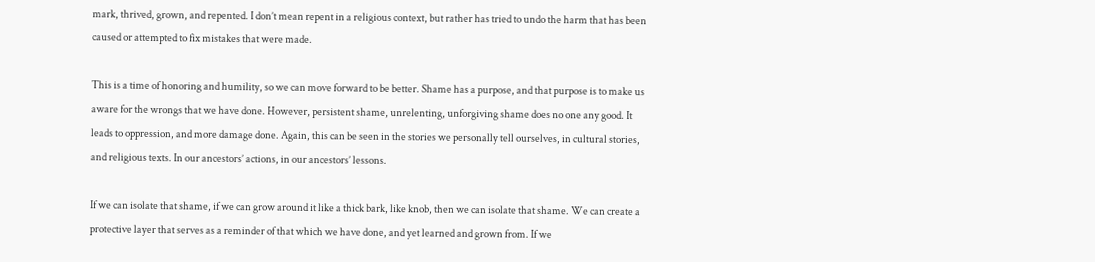mark, thrived, grown, and repented. I don’t mean repent in a religious context, but rather has tried to undo the harm that has been caused or attempted to fix mistakes that were made.

This is a time of honoring and humility, so we can move forward to be better. Shame has a purpose, and that purpose is to make us aware for the wrongs that we have done. However, persistent shame, unrelenting, unforgiving shame does no one any good. It leads to oppression, and more damage done. Again, this can be seen in the stories we personally tell ourselves, in cultural stories, and religious texts. In our ancestors’ actions, in our ancestors’ lessons.

If we can isolate that shame, if we can grow around it like a thick bark, like knob, then we can isolate that shame. We can create a protective layer that serves as a reminder of that which we have done, and yet learned and grown from. If we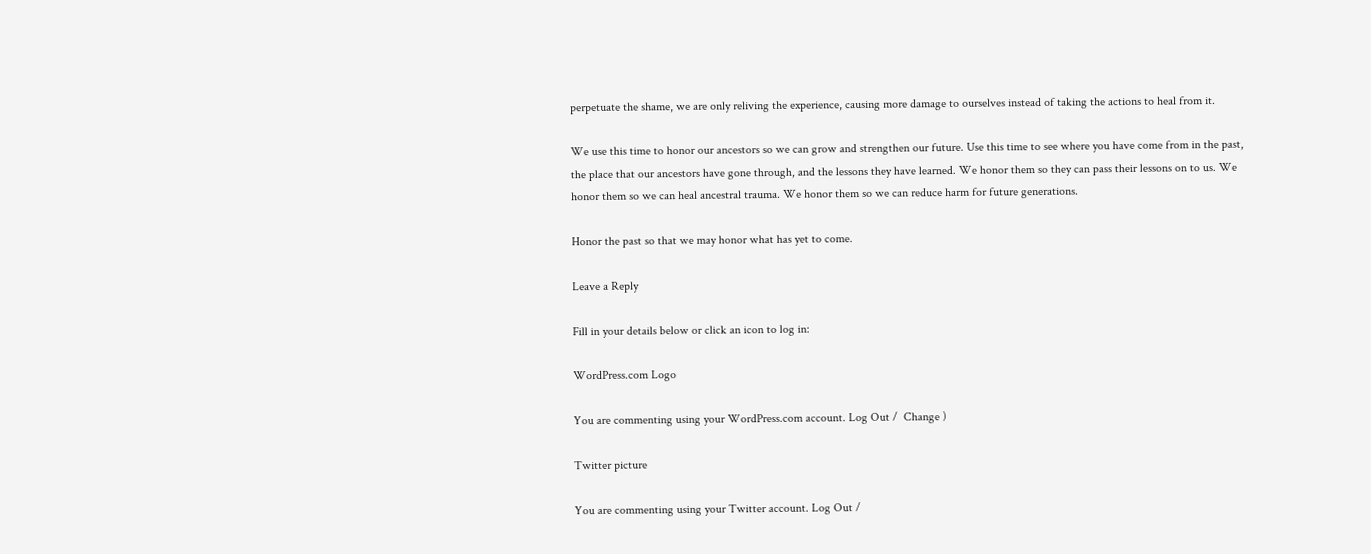perpetuate the shame, we are only reliving the experience, causing more damage to ourselves instead of taking the actions to heal from it.

We use this time to honor our ancestors so we can grow and strengthen our future. Use this time to see where you have come from in the past, the place that our ancestors have gone through, and the lessons they have learned. We honor them so they can pass their lessons on to us. We honor them so we can heal ancestral trauma. We honor them so we can reduce harm for future generations.

Honor the past so that we may honor what has yet to come.

Leave a Reply

Fill in your details below or click an icon to log in:

WordPress.com Logo

You are commenting using your WordPress.com account. Log Out /  Change )

Twitter picture

You are commenting using your Twitter account. Log Out /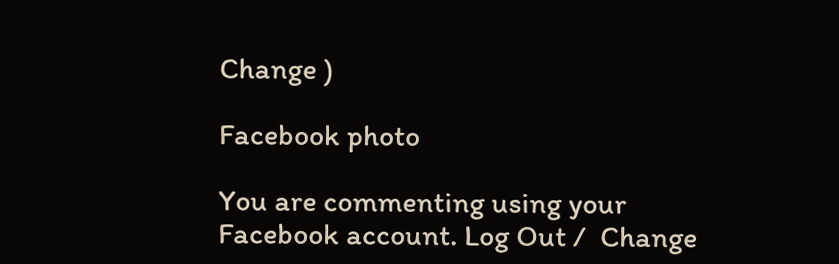Change )

Facebook photo

You are commenting using your Facebook account. Log Out /  Change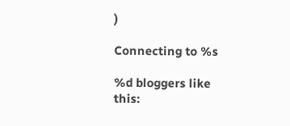)

Connecting to %s

%d bloggers like this: